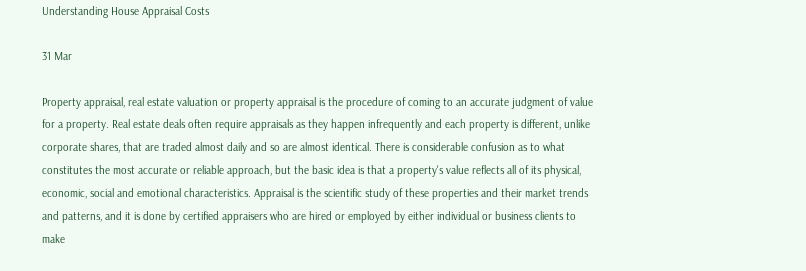Understanding House Appraisal Costs

31 Mar

Property appraisal, real estate valuation or property appraisal is the procedure of coming to an accurate judgment of value for a property. Real estate deals often require appraisals as they happen infrequently and each property is different, unlike corporate shares, that are traded almost daily and so are almost identical. There is considerable confusion as to what constitutes the most accurate or reliable approach, but the basic idea is that a property's value reflects all of its physical, economic, social and emotional characteristics. Appraisal is the scientific study of these properties and their market trends and patterns, and it is done by certified appraisers who are hired or employed by either individual or business clients to make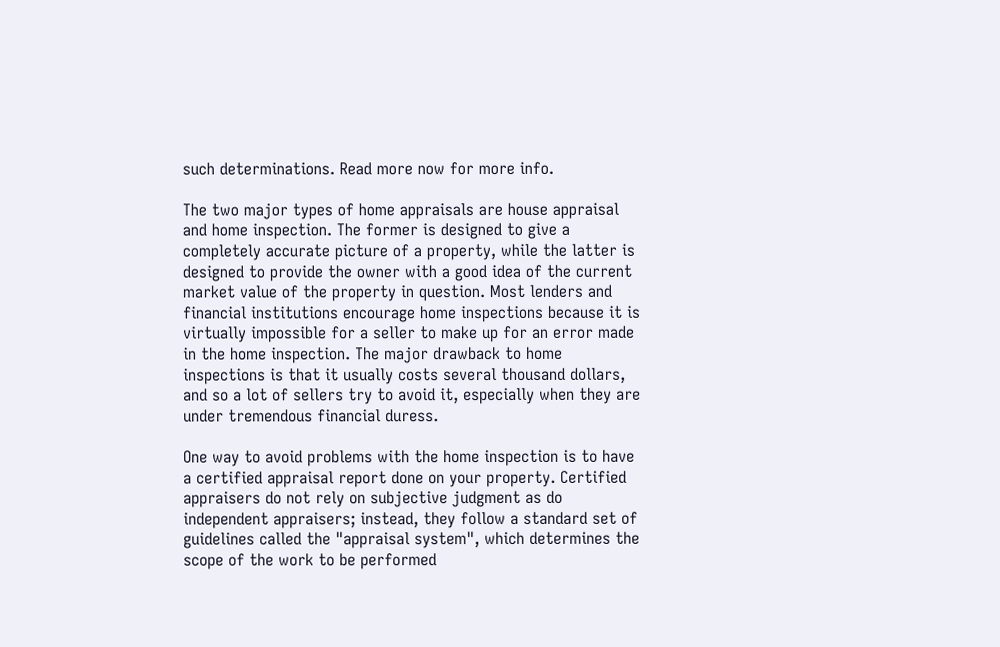such determinations. Read more now for more info.

The two major types of home appraisals are house appraisal and home inspection. The former is designed to give a completely accurate picture of a property, while the latter is designed to provide the owner with a good idea of the current market value of the property in question. Most lenders and financial institutions encourage home inspections because it is virtually impossible for a seller to make up for an error made in the home inspection. The major drawback to home inspections is that it usually costs several thousand dollars, and so a lot of sellers try to avoid it, especially when they are under tremendous financial duress.

One way to avoid problems with the home inspection is to have a certified appraisal report done on your property. Certified appraisers do not rely on subjective judgment as do independent appraisers; instead, they follow a standard set of guidelines called the "appraisal system", which determines the scope of the work to be performed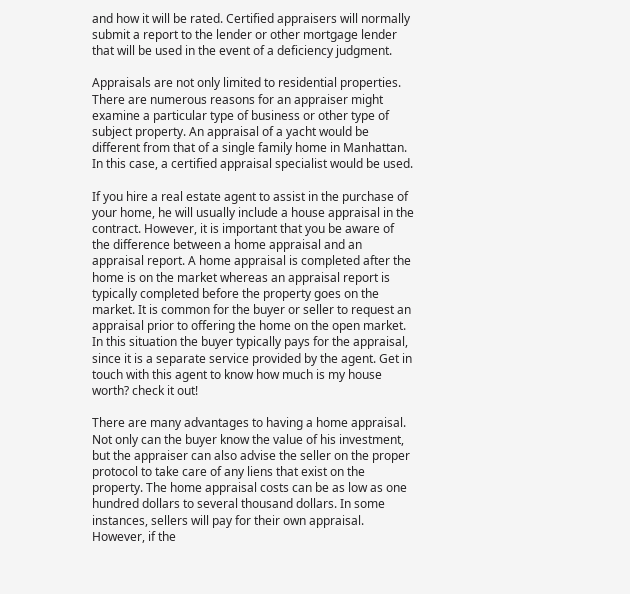and how it will be rated. Certified appraisers will normally submit a report to the lender or other mortgage lender that will be used in the event of a deficiency judgment.

Appraisals are not only limited to residential properties. There are numerous reasons for an appraiser might examine a particular type of business or other type of subject property. An appraisal of a yacht would be different from that of a single family home in Manhattan. In this case, a certified appraisal specialist would be used.

If you hire a real estate agent to assist in the purchase of your home, he will usually include a house appraisal in the contract. However, it is important that you be aware of the difference between a home appraisal and an appraisal report. A home appraisal is completed after the home is on the market whereas an appraisal report is typically completed before the property goes on the market. It is common for the buyer or seller to request an appraisal prior to offering the home on the open market. In this situation the buyer typically pays for the appraisal, since it is a separate service provided by the agent. Get in touch with this agent to know how much is my house worth? check it out!

There are many advantages to having a home appraisal. Not only can the buyer know the value of his investment, but the appraiser can also advise the seller on the proper protocol to take care of any liens that exist on the property. The home appraisal costs can be as low as one hundred dollars to several thousand dollars. In some instances, sellers will pay for their own appraisal. However, if the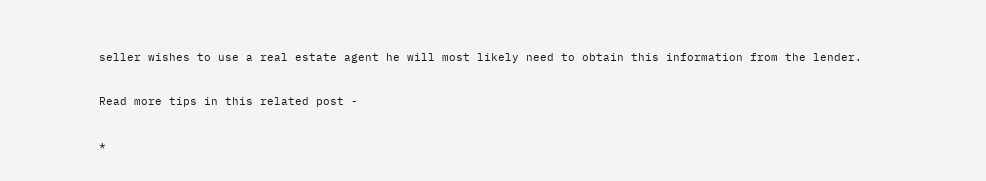seller wishes to use a real estate agent he will most likely need to obtain this information from the lender.

Read more tips in this related post -

*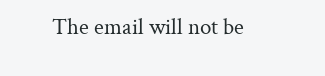The email will not be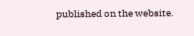published on the website.